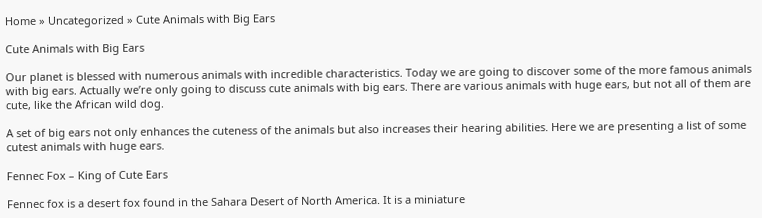Home » Uncategorized » Cute Animals with Big Ears

Cute Animals with Big Ears

Our planet is blessed with numerous animals with incredible characteristics. Today we are going to discover some of the more famous animals with big ears. Actually we’re only going to discuss cute animals with big ears. There are various animals with huge ears, but not all of them are cute, like the African wild dog.

A set of big ears not only enhances the cuteness of the animals but also increases their hearing abilities. Here we are presenting a list of some cutest animals with huge ears.

Fennec Fox – King of Cute Ears

Fennec fox is a desert fox found in the Sahara Desert of North America. It is a miniature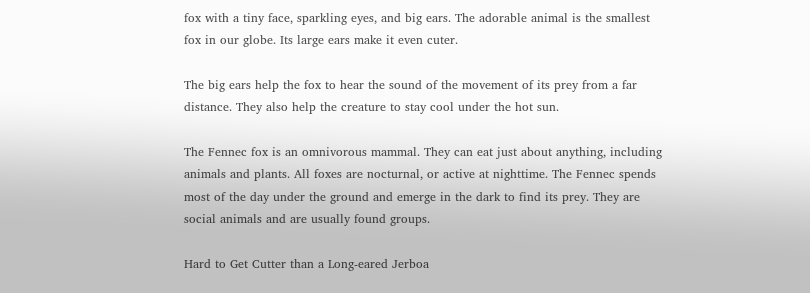fox with a tiny face, sparkling eyes, and big ears. The adorable animal is the smallest fox in our globe. Its large ears make it even cuter.

The big ears help the fox to hear the sound of the movement of its prey from a far distance. They also help the creature to stay cool under the hot sun.

The Fennec fox is an omnivorous mammal. They can eat just about anything, including animals and plants. All foxes are nocturnal, or active at nighttime. The Fennec spends most of the day under the ground and emerge in the dark to find its prey. They are social animals and are usually found groups.

Hard to Get Cutter than a Long-eared Jerboa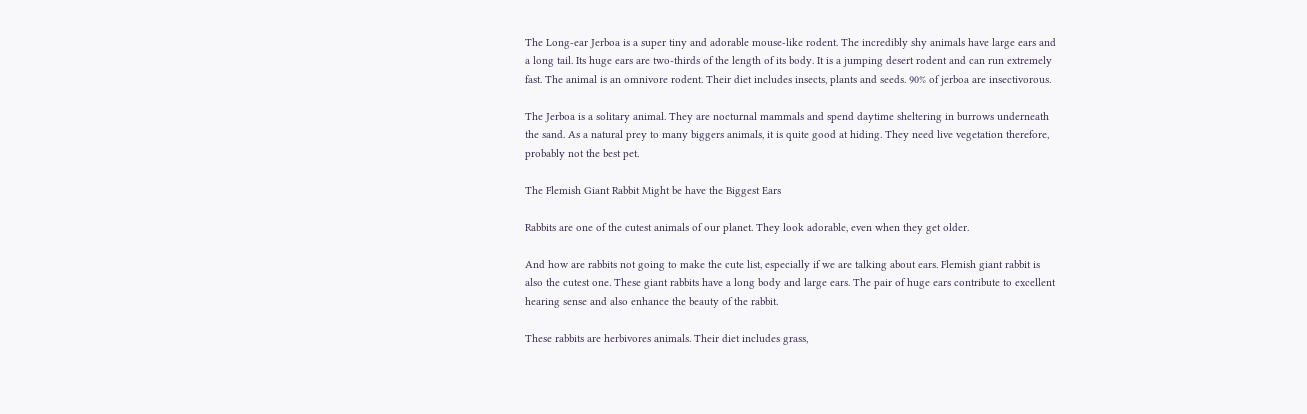The Long-ear Jerboa is a super tiny and adorable mouse-like rodent. The incredibly shy animals have large ears and a long tail. Its huge ears are two-thirds of the length of its body. It is a jumping desert rodent and can run extremely fast. The animal is an omnivore rodent. Their diet includes insects, plants and seeds. 90% of jerboa are insectivorous.

The Jerboa is a solitary animal. They are nocturnal mammals and spend daytime sheltering in burrows underneath the sand. As a natural prey to many biggers animals, it is quite good at hiding. They need live vegetation therefore, probably not the best pet.

The Flemish Giant Rabbit Might be have the Biggest Ears

Rabbits are one of the cutest animals of our planet. They look adorable, even when they get older.

And how are rabbits not going to make the cute list, especially if we are talking about ears. Flemish giant rabbit is also the cutest one. These giant rabbits have a long body and large ears. The pair of huge ears contribute to excellent hearing sense and also enhance the beauty of the rabbit.

These rabbits are herbivores animals. Their diet includes grass,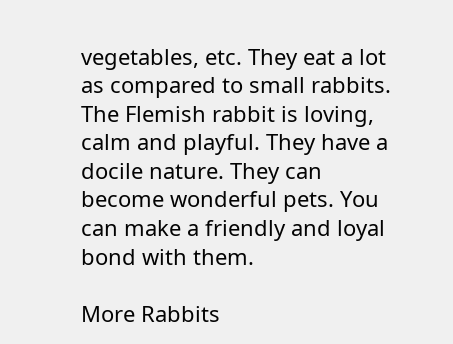vegetables, etc. They eat a lot as compared to small rabbits. The Flemish rabbit is loving, calm and playful. They have a docile nature. They can become wonderful pets. You can make a friendly and loyal bond with them.

More Rabbits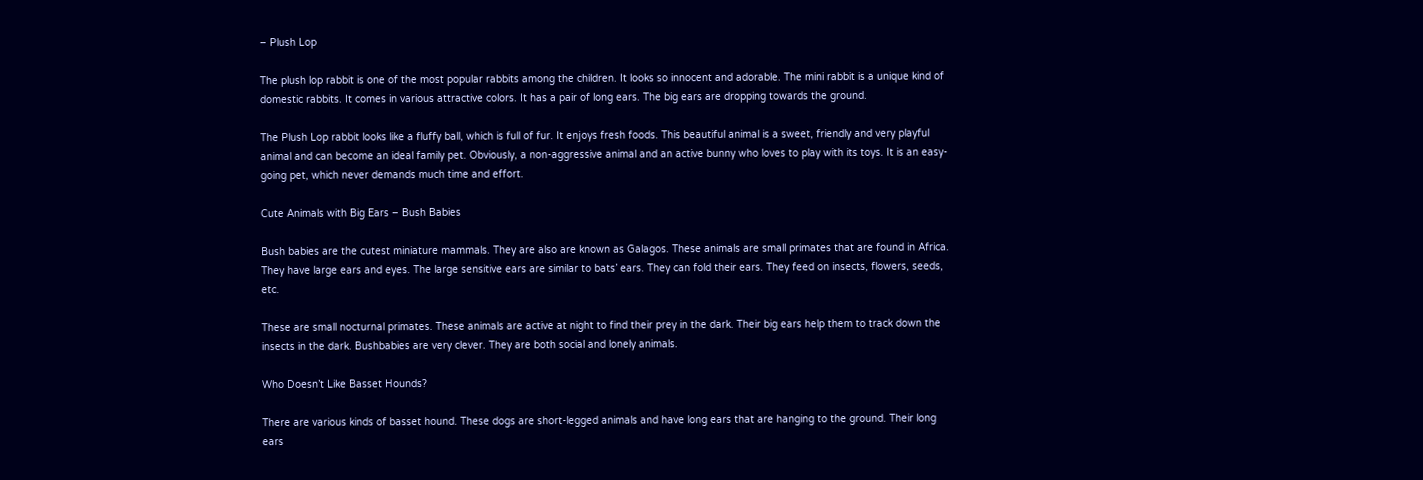– Plush Lop

The plush lop rabbit is one of the most popular rabbits among the children. It looks so innocent and adorable. The mini rabbit is a unique kind of domestic rabbits. It comes in various attractive colors. It has a pair of long ears. The big ears are dropping towards the ground.

The Plush Lop rabbit looks like a fluffy ball, which is full of fur. It enjoys fresh foods. This beautiful animal is a sweet, friendly and very playful animal and can become an ideal family pet. Obviously, a non-aggressive animal and an active bunny who loves to play with its toys. It is an easy-going pet, which never demands much time and effort.

Cute Animals with Big Ears – Bush Babies

Bush babies are the cutest miniature mammals. They are also are known as Galagos. These animals are small primates that are found in Africa. They have large ears and eyes. The large sensitive ears are similar to bats’ ears. They can fold their ears. They feed on insects, flowers, seeds, etc.

These are small nocturnal primates. These animals are active at night to find their prey in the dark. Their big ears help them to track down the insects in the dark. Bushbabies are very clever. They are both social and lonely animals.

Who Doesn’t Like Basset Hounds?

There are various kinds of basset hound. These dogs are short-legged animals and have long ears that are hanging to the ground. Their long ears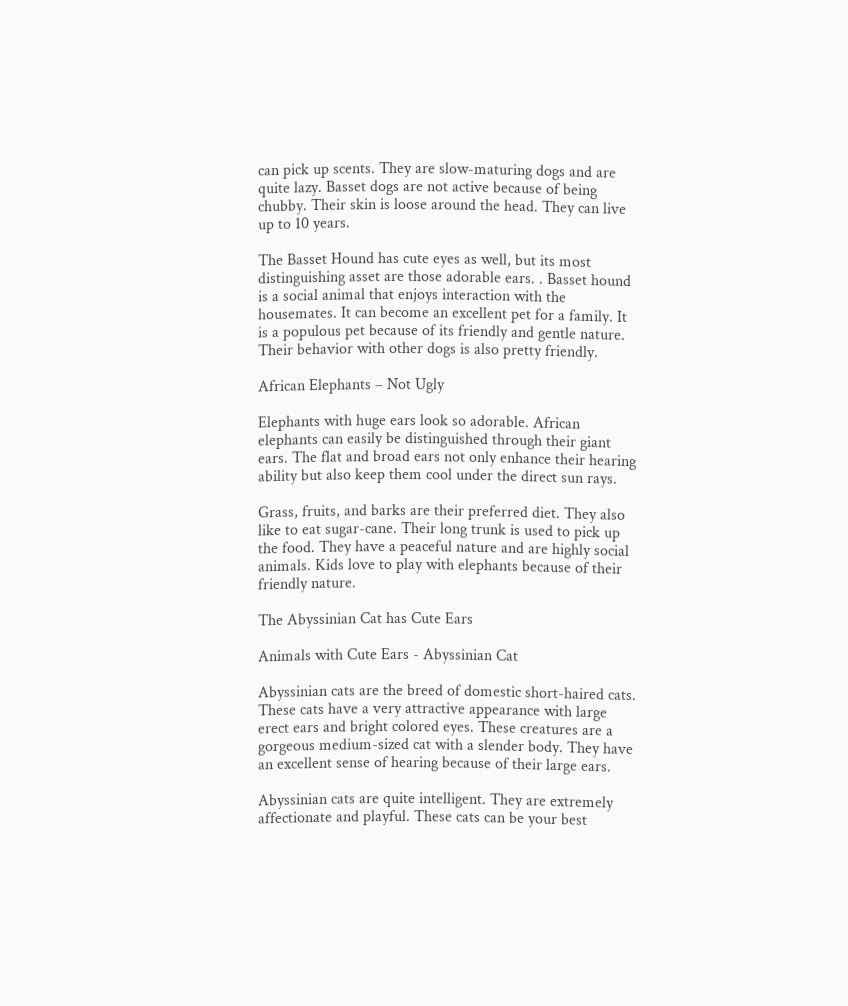can pick up scents. They are slow-maturing dogs and are quite lazy. Basset dogs are not active because of being chubby. Their skin is loose around the head. They can live up to 10 years.

The Basset Hound has cute eyes as well, but its most distinguishing asset are those adorable ears. . Basset hound is a social animal that enjoys interaction with the housemates. It can become an excellent pet for a family. It is a populous pet because of its friendly and gentle nature. Their behavior with other dogs is also pretty friendly.

African Elephants – Not Ugly

Elephants with huge ears look so adorable. African elephants can easily be distinguished through their giant ears. The flat and broad ears not only enhance their hearing ability but also keep them cool under the direct sun rays.

Grass, fruits, and barks are their preferred diet. They also like to eat sugar-cane. Their long trunk is used to pick up the food. They have a peaceful nature and are highly social animals. Kids love to play with elephants because of their friendly nature.

The Abyssinian Cat has Cute Ears

Animals with Cute Ears - Abyssinian Cat

Abyssinian cats are the breed of domestic short-haired cats. These cats have a very attractive appearance with large erect ears and bright colored eyes. These creatures are a gorgeous medium-sized cat with a slender body. They have an excellent sense of hearing because of their large ears.

Abyssinian cats are quite intelligent. They are extremely affectionate and playful. These cats can be your best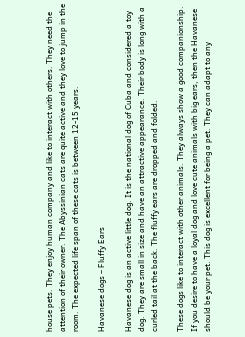house pets. They enjoy human company and like to interact with others. They need the attention of their owner. The Abyssinian cats are quite active and they love to jump in the room. The expected life span of these cats is between 12-15 years.

Havanese dogs – Fluffy Ears

Havanese dog is an active little dog. It is the national dog of Cuba and considered a toy dog. They are small in size and have an attractive appearance. Their body is long with a curled tail at the back. The fluffy ears are dropped and folded.

These dogs like to interact with other animals. They always show a good companionship. If you desire to have a loyal dog and love cute animals with big ears, then the Havanese should be your pet. This dog is excellent for being a pet. They can adapt to any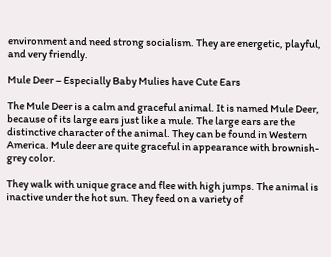environment and need strong socialism. They are energetic, playful, and very friendly.

Mule Deer – Especially Baby Mulies have Cute Ears

The Mule Deer is a calm and graceful animal. It is named Mule Deer, because of its large ears just like a mule. The large ears are the distinctive character of the animal. They can be found in Western America. Mule deer are quite graceful in appearance with brownish-grey color.

They walk with unique grace and flee with high jumps. The animal is inactive under the hot sun. They feed on a variety of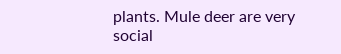plants. Mule deer are very social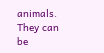animals. They can be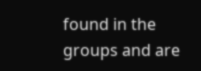found in the groups and are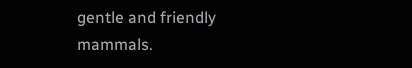gentle and friendly mammals.